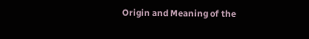Origin and Meaning of the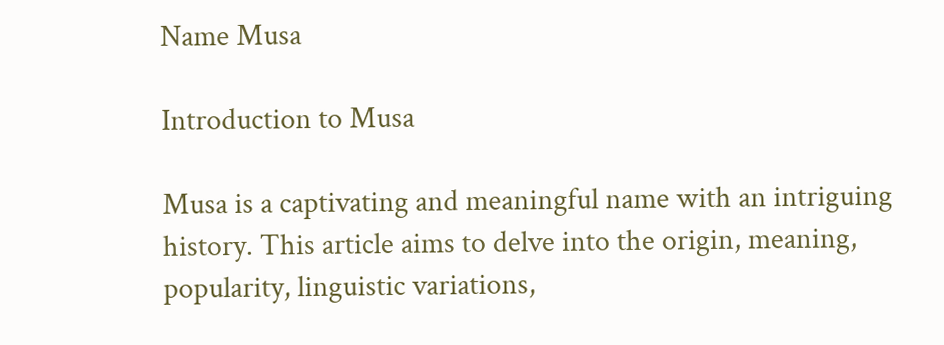Name Musa

Introduction to Musa

Musa is a captivating and meaningful name with an intriguing history. This article aims to delve into the origin, meaning, popularity, linguistic variations,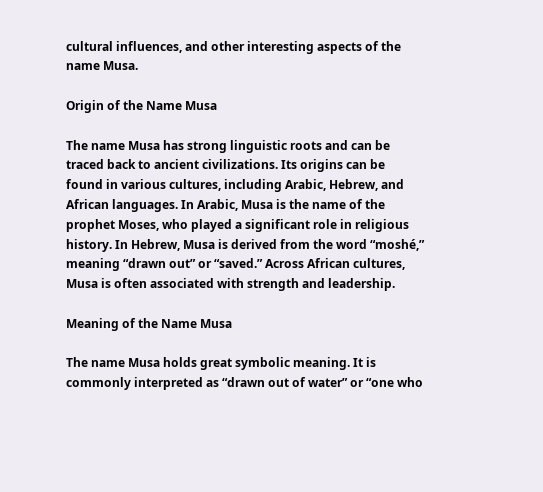cultural influences, and other interesting aspects of the name Musa.

Origin of the Name Musa

The name Musa has strong linguistic roots and can be traced back to ancient civilizations. Its origins can be found in various cultures, including Arabic, Hebrew, and African languages. In Arabic, Musa is the name of the prophet Moses, who played a significant role in religious history. In Hebrew, Musa is derived from the word “moshé,” meaning “drawn out” or “saved.” Across African cultures, Musa is often associated with strength and leadership.

Meaning of the Name Musa

The name Musa holds great symbolic meaning. It is commonly interpreted as “drawn out of water” or “one who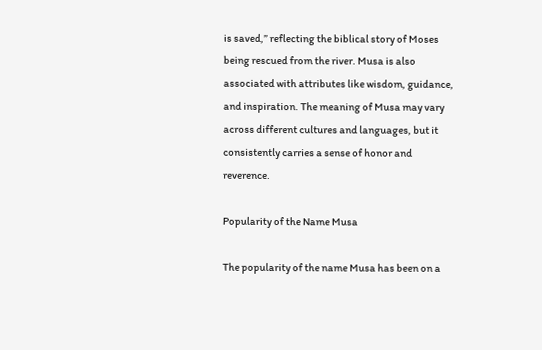is saved,” reflecting the biblical story of Moses being rescued from the river. Musa is also associated with attributes like wisdom, guidance, and inspiration. The meaning of Musa may vary across different cultures and languages, but it consistently carries a sense of honor and reverence.

Popularity of the Name Musa

The popularity of the name Musa has been on a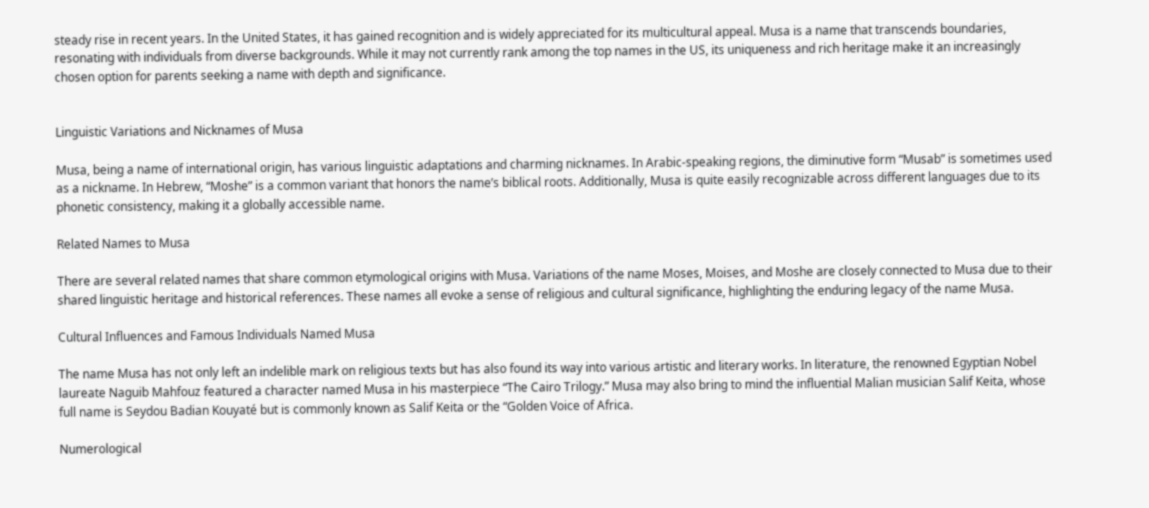steady rise in recent years. In the United States, it has gained recognition and is widely appreciated for its multicultural appeal. Musa is a name that transcends boundaries, resonating with individuals from diverse backgrounds. While it may not currently rank among the top names in the US, its uniqueness and rich heritage make it an increasingly chosen option for parents seeking a name with depth and significance.


Linguistic Variations and Nicknames of Musa

Musa, being a name of international origin, has various linguistic adaptations and charming nicknames. In Arabic-speaking regions, the diminutive form “Musab” is sometimes used as a nickname. In Hebrew, “Moshe” is a common variant that honors the name’s biblical roots. Additionally, Musa is quite easily recognizable across different languages due to its phonetic consistency, making it a globally accessible name.

Related Names to Musa

There are several related names that share common etymological origins with Musa. Variations of the name Moses, Moises, and Moshe are closely connected to Musa due to their shared linguistic heritage and historical references. These names all evoke a sense of religious and cultural significance, highlighting the enduring legacy of the name Musa.

Cultural Influences and Famous Individuals Named Musa

The name Musa has not only left an indelible mark on religious texts but has also found its way into various artistic and literary works. In literature, the renowned Egyptian Nobel laureate Naguib Mahfouz featured a character named Musa in his masterpiece “The Cairo Trilogy.” Musa may also bring to mind the influential Malian musician Salif Keita, whose full name is Seydou Badian Kouyaté but is commonly known as Salif Keita or the “Golden Voice of Africa.

Numerological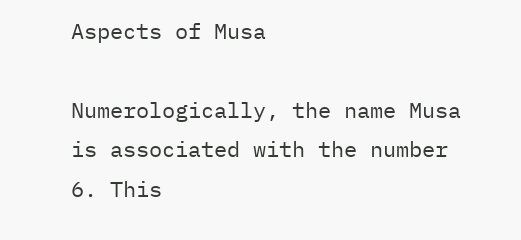Aspects of Musa

Numerologically, the name Musa is associated with the number 6. This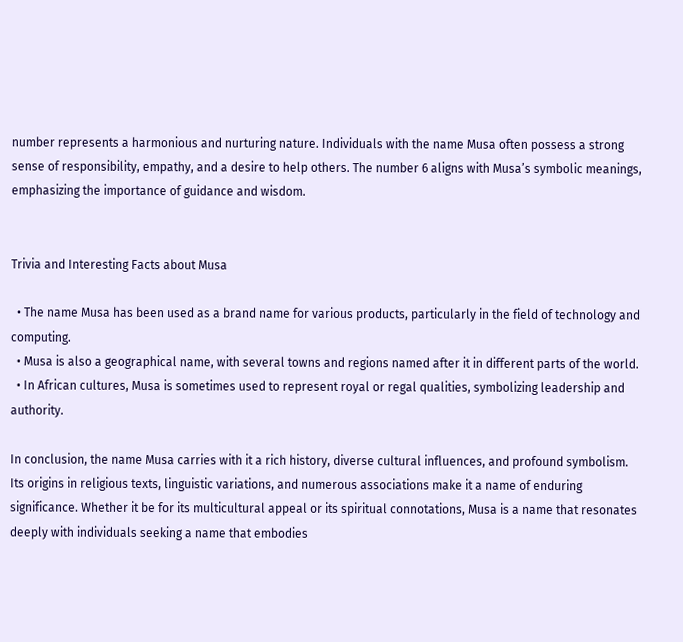number represents a harmonious and nurturing nature. Individuals with the name Musa often possess a strong sense of responsibility, empathy, and a desire to help others. The number 6 aligns with Musa’s symbolic meanings, emphasizing the importance of guidance and wisdom.


Trivia and Interesting Facts about Musa

  • The name Musa has been used as a brand name for various products, particularly in the field of technology and computing.
  • Musa is also a geographical name, with several towns and regions named after it in different parts of the world.
  • In African cultures, Musa is sometimes used to represent royal or regal qualities, symbolizing leadership and authority.

In conclusion, the name Musa carries with it a rich history, diverse cultural influences, and profound symbolism. Its origins in religious texts, linguistic variations, and numerous associations make it a name of enduring significance. Whether it be for its multicultural appeal or its spiritual connotations, Musa is a name that resonates deeply with individuals seeking a name that embodies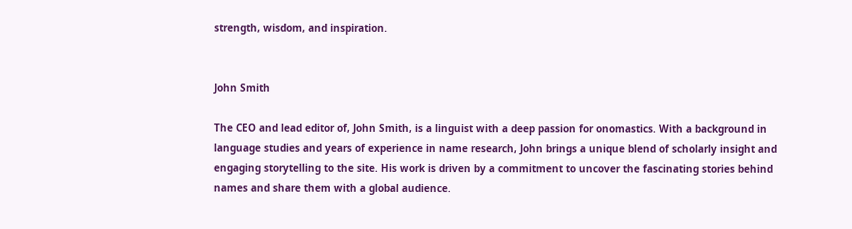strength, wisdom, and inspiration.


John Smith

The CEO and lead editor of, John Smith, is a linguist with a deep passion for onomastics. With a background in language studies and years of experience in name research, John brings a unique blend of scholarly insight and engaging storytelling to the site. His work is driven by a commitment to uncover the fascinating stories behind names and share them with a global audience.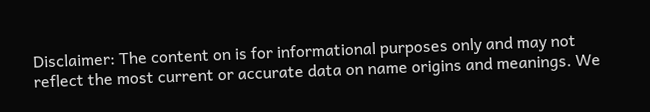Disclaimer: The content on is for informational purposes only and may not reflect the most current or accurate data on name origins and meanings. We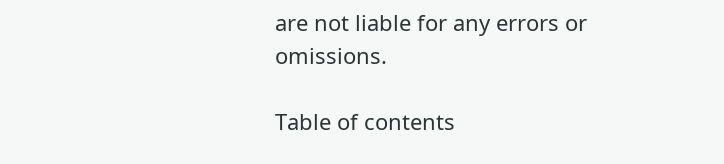are not liable for any errors or omissions.

Table of contents